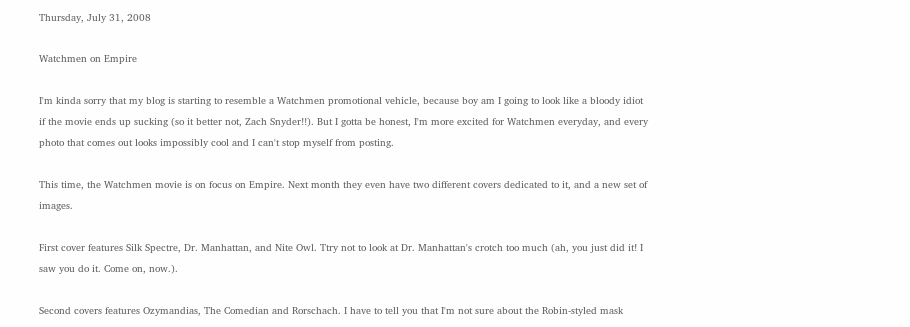Thursday, July 31, 2008

Watchmen on Empire

I'm kinda sorry that my blog is starting to resemble a Watchmen promotional vehicle, because boy am I going to look like a bloody idiot if the movie ends up sucking (so it better not, Zach Snyder!!). But I gotta be honest, I'm more excited for Watchmen everyday, and every photo that comes out looks impossibly cool and I can't stop myself from posting.

This time, the Watchmen movie is on focus on Empire. Next month they even have two different covers dedicated to it, and a new set of images.

First cover features Silk Spectre, Dr. Manhattan, and Nite Owl. Ttry not to look at Dr. Manhattan's crotch too much (ah, you just did it! I saw you do it. Come on, now.).

Second covers features Ozymandias, The Comedian and Rorschach. I have to tell you that I'm not sure about the Robin-styled mask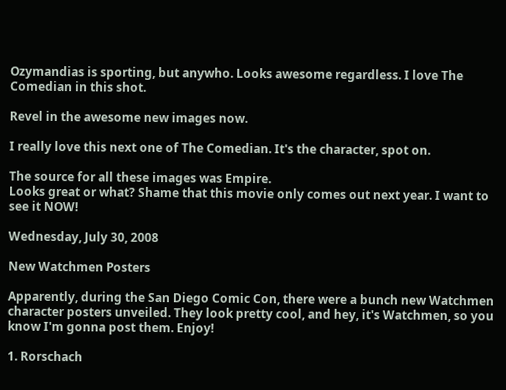Ozymandias is sporting, but anywho. Looks awesome regardless. I love The Comedian in this shot.

Revel in the awesome new images now.

I really love this next one of The Comedian. It's the character, spot on.

The source for all these images was Empire.
Looks great or what? Shame that this movie only comes out next year. I want to see it NOW!

Wednesday, July 30, 2008

New Watchmen Posters

Apparently, during the San Diego Comic Con, there were a bunch new Watchmen character posters unveiled. They look pretty cool, and hey, it's Watchmen, so you know I'm gonna post them. Enjoy!

1. Rorschach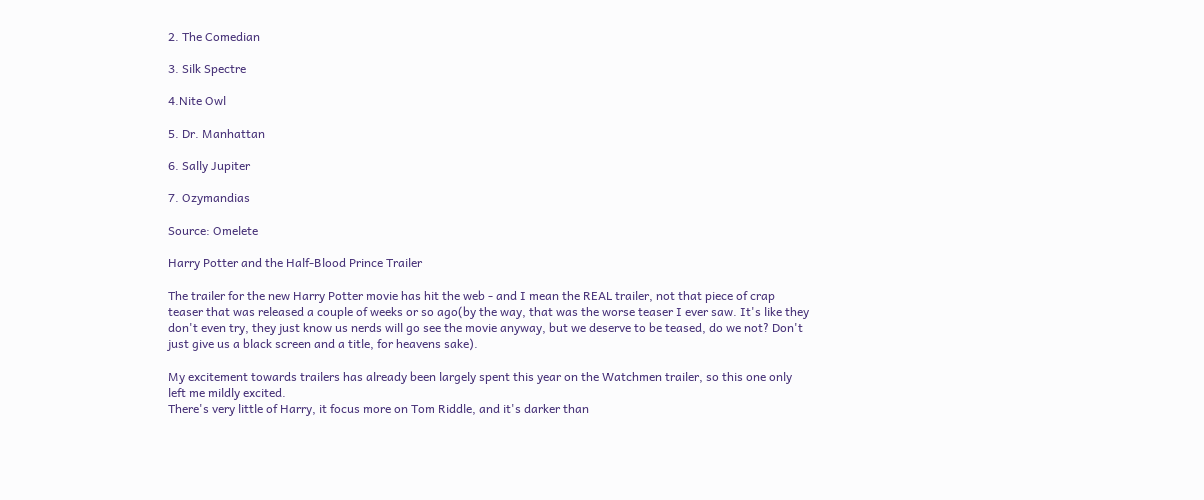2. The Comedian

3. Silk Spectre

4.Nite Owl

5. Dr. Manhattan

6. Sally Jupiter

7. Ozymandias

Source: Omelete

Harry Potter and the Half-Blood Prince Trailer

The trailer for the new Harry Potter movie has hit the web - and I mean the REAL trailer, not that piece of crap teaser that was released a couple of weeks or so ago(by the way, that was the worse teaser I ever saw. It's like they don't even try, they just know us nerds will go see the movie anyway, but we deserve to be teased, do we not? Don't just give us a black screen and a title, for heavens sake).

My excitement towards trailers has already been largely spent this year on the Watchmen trailer, so this one only left me mildly excited.
There's very little of Harry, it focus more on Tom Riddle, and it's darker than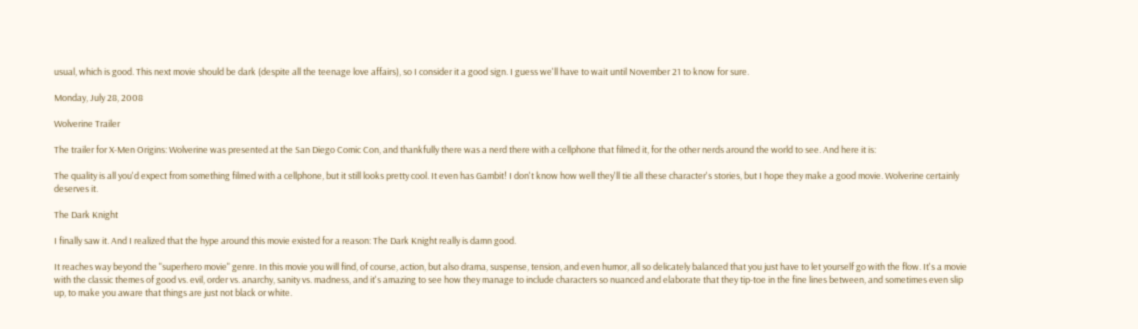usual, which is good. This next movie should be dark (despite all the teenage love affairs), so I consider it a good sign. I guess we'll have to wait until November 21 to know for sure.

Monday, July 28, 2008

Wolverine Trailer

The trailer for X-Men Origins: Wolverine was presented at the San Diego Comic Con, and thankfully there was a nerd there with a cellphone that filmed it, for the other nerds around the world to see. And here it is:

The quality is all you'd expect from something filmed with a cellphone, but it still looks pretty cool. It even has Gambit! I don't know how well they'll tie all these character's stories, but I hope they make a good movie. Wolverine certainly deserves it.

The Dark Knight

I finally saw it. And I realized that the hype around this movie existed for a reason: The Dark Knight really is damn good.

It reaches way beyond the "superhero movie" genre. In this movie you will find, of course, action, but also drama, suspense, tension, and even humor, all so delicately balanced that you just have to let yourself go with the flow. It's a movie with the classic themes of good vs. evil, order vs. anarchy, sanity vs. madness, and it's amazing to see how they manage to include characters so nuanced and elaborate that they tip-toe in the fine lines between, and sometimes even slip up, to make you aware that things are just not black or white.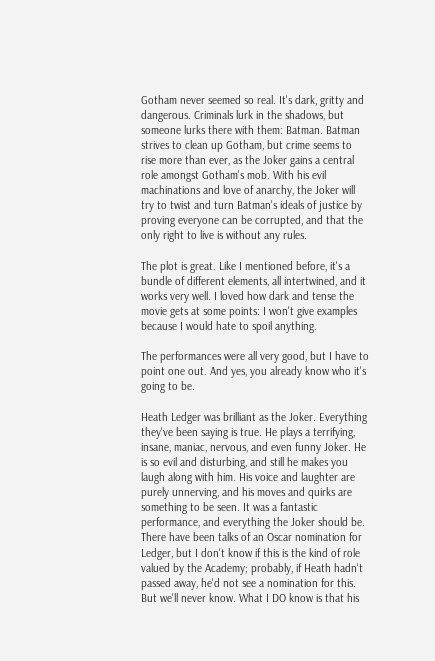Gotham never seemed so real. It's dark, gritty and dangerous. Criminals lurk in the shadows, but someone lurks there with them: Batman. Batman strives to clean up Gotham, but crime seems to rise more than ever, as the Joker gains a central role amongst Gotham's mob. With his evil machinations and love of anarchy, the Joker will try to twist and turn Batman's ideals of justice by proving everyone can be corrupted, and that the only right to live is without any rules.

The plot is great. Like I mentioned before, it's a bundle of different elements, all intertwined, and it works very well. I loved how dark and tense the movie gets at some points: I won't give examples because I would hate to spoil anything.

The performances were all very good, but I have to point one out. And yes, you already know who it's going to be.

Heath Ledger was brilliant as the Joker. Everything they've been saying is true. He plays a terrifying, insane, maniac, nervous, and even funny Joker. He is so evil and disturbing, and still he makes you laugh along with him. His voice and laughter are purely unnerving, and his moves and quirks are something to be seen. It was a fantastic performance, and everything the Joker should be. There have been talks of an Oscar nomination for Ledger, but I don't know if this is the kind of role valued by the Academy; probably, if Heath hadn't passed away, he'd not see a nomination for this. But we'll never know. What I DO know is that his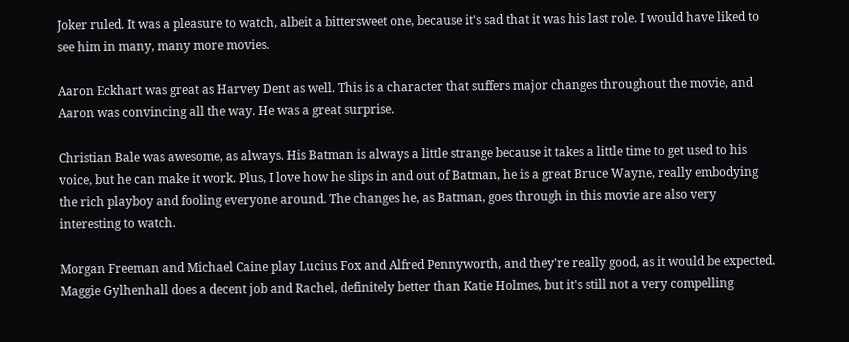Joker ruled. It was a pleasure to watch, albeit a bittersweet one, because it's sad that it was his last role. I would have liked to see him in many, many more movies.

Aaron Eckhart was great as Harvey Dent as well. This is a character that suffers major changes throughout the movie, and Aaron was convincing all the way. He was a great surprise.

Christian Bale was awesome, as always. His Batman is always a little strange because it takes a little time to get used to his voice, but he can make it work. Plus, I love how he slips in and out of Batman, he is a great Bruce Wayne, really embodying the rich playboy and fooling everyone around. The changes he, as Batman, goes through in this movie are also very interesting to watch.

Morgan Freeman and Michael Caine play Lucius Fox and Alfred Pennyworth, and they're really good, as it would be expected. Maggie Gylhenhall does a decent job and Rachel, definitely better than Katie Holmes, but it's still not a very compelling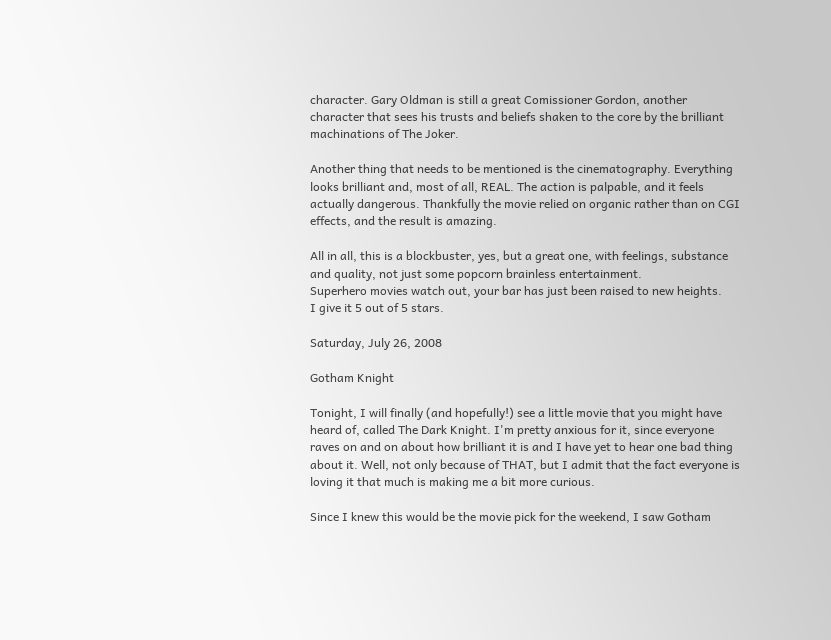character. Gary Oldman is still a great Comissioner Gordon, another character that sees his trusts and beliefs shaken to the core by the brilliant machinations of The Joker.

Another thing that needs to be mentioned is the cinematography. Everything looks brilliant and, most of all, REAL. The action is palpable, and it feels actually dangerous. Thankfully the movie relied on organic rather than on CGI effects, and the result is amazing.

All in all, this is a blockbuster, yes, but a great one, with feelings, substance and quality, not just some popcorn brainless entertainment.
Superhero movies watch out, your bar has just been raised to new heights.
I give it 5 out of 5 stars.

Saturday, July 26, 2008

Gotham Knight

Tonight, I will finally (and hopefully!) see a little movie that you might have heard of, called The Dark Knight. I'm pretty anxious for it, since everyone raves on and on about how brilliant it is and I have yet to hear one bad thing about it. Well, not only because of THAT, but I admit that the fact everyone is loving it that much is making me a bit more curious.

Since I knew this would be the movie pick for the weekend, I saw Gotham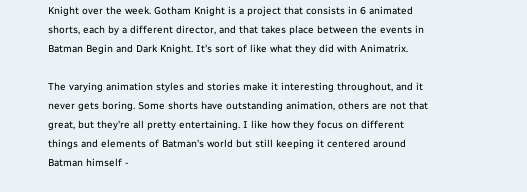Knight over the week. Gotham Knight is a project that consists in 6 animated shorts, each by a different director, and that takes place between the events in Batman Begin and Dark Knight. It's sort of like what they did with Animatrix.

The varying animation styles and stories make it interesting throughout, and it never gets boring. Some shorts have outstanding animation, others are not that great, but they're all pretty entertaining. I like how they focus on different things and elements of Batman's world but still keeping it centered around Batman himself -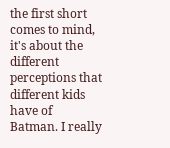the first short comes to mind, it's about the different perceptions that different kids have of Batman. I really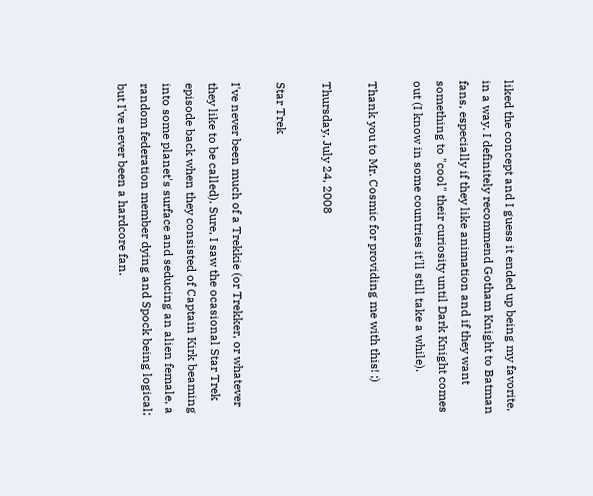liked the concept and I guess it ended up being my favorite, in a way. I definitely recommend Gotham Knight to Batman fans, especially if they like animation and if they want something to "cool" their curiosity until Dark Knight comes out (I know in some countries it'll still take a while).

Thank you to Mr. Cosmic for providing me with this! ;)

Thursday, July 24, 2008

Star Trek

I've never been much of a Trekkie (or Trekker, or whatever they like to be called). Sure, I saw the ocasional Star Trek episode back when they consisted of Captain Kirk beaming into some planet's surface and seducing an alien female, a random federation member dying and Spock being logical; but I've never been a hardcore fan.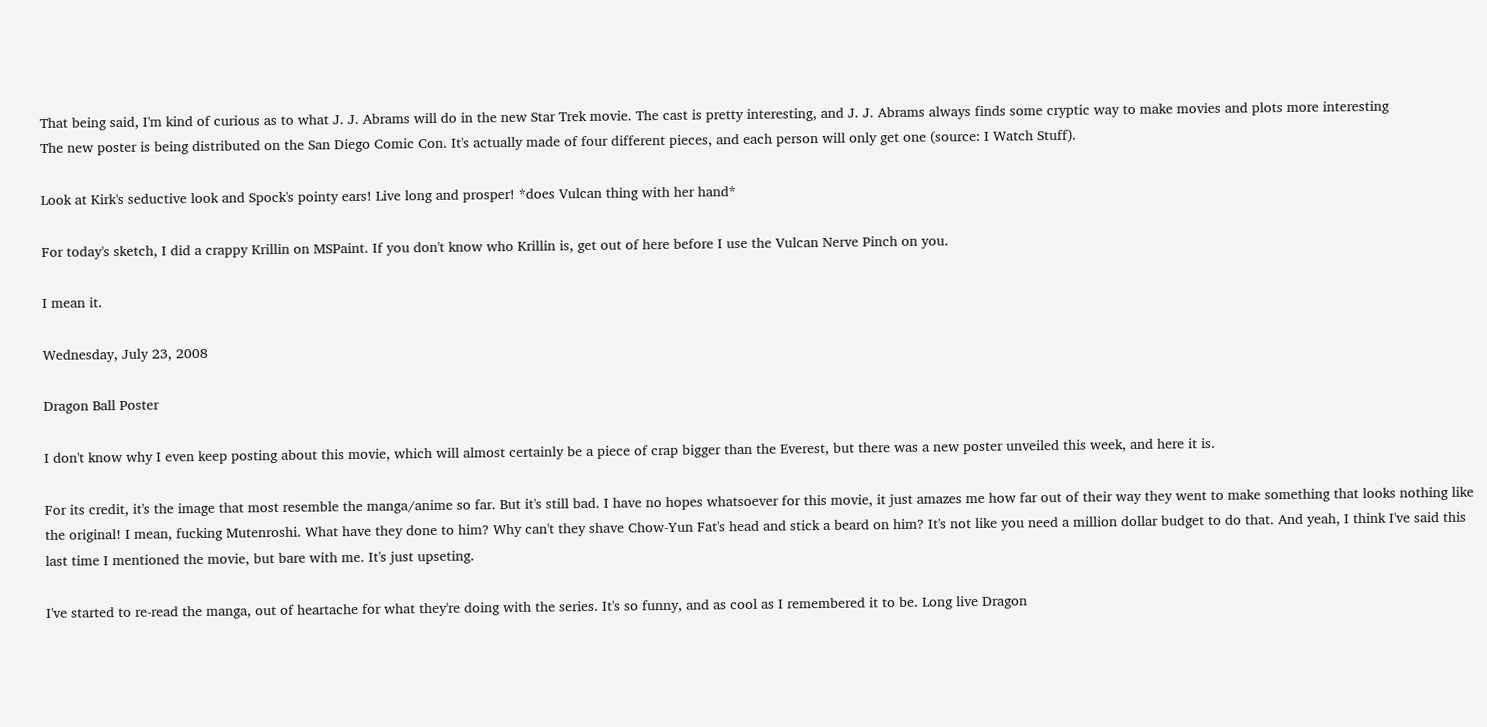That being said, I'm kind of curious as to what J. J. Abrams will do in the new Star Trek movie. The cast is pretty interesting, and J. J. Abrams always finds some cryptic way to make movies and plots more interesting
The new poster is being distributed on the San Diego Comic Con. It's actually made of four different pieces, and each person will only get one (source: I Watch Stuff).

Look at Kirk's seductive look and Spock's pointy ears! Live long and prosper! *does Vulcan thing with her hand*

For today's sketch, I did a crappy Krillin on MSPaint. If you don't know who Krillin is, get out of here before I use the Vulcan Nerve Pinch on you.

I mean it.

Wednesday, July 23, 2008

Dragon Ball Poster

I don't know why I even keep posting about this movie, which will almost certainly be a piece of crap bigger than the Everest, but there was a new poster unveiled this week, and here it is.

For its credit, it's the image that most resemble the manga/anime so far. But it's still bad. I have no hopes whatsoever for this movie, it just amazes me how far out of their way they went to make something that looks nothing like the original! I mean, fucking Mutenroshi. What have they done to him? Why can't they shave Chow-Yun Fat's head and stick a beard on him? It's not like you need a million dollar budget to do that. And yeah, I think I've said this last time I mentioned the movie, but bare with me. It's just upseting.

I've started to re-read the manga, out of heartache for what they're doing with the series. It's so funny, and as cool as I remembered it to be. Long live Dragon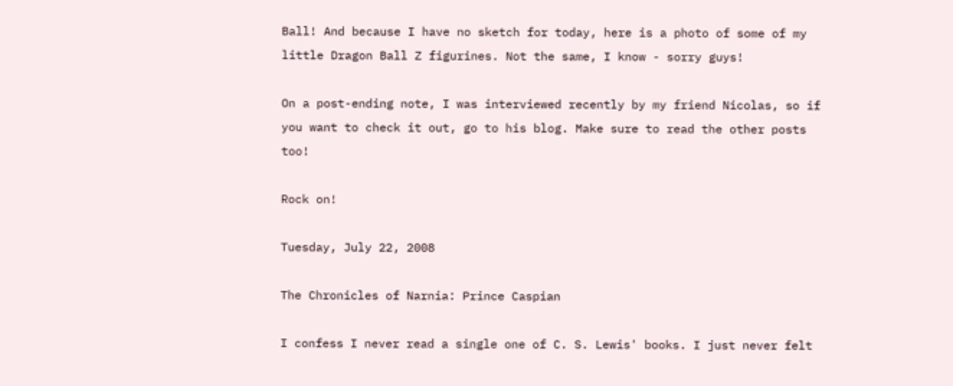Ball! And because I have no sketch for today, here is a photo of some of my little Dragon Ball Z figurines. Not the same, I know - sorry guys!

On a post-ending note, I was interviewed recently by my friend Nicolas, so if you want to check it out, go to his blog. Make sure to read the other posts too!

Rock on!

Tuesday, July 22, 2008

The Chronicles of Narnia: Prince Caspian

I confess I never read a single one of C. S. Lewis' books. I just never felt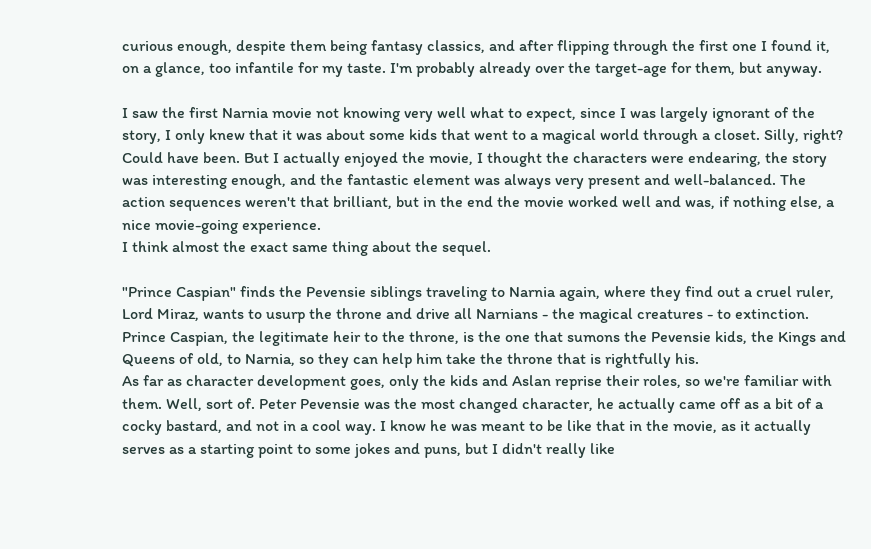curious enough, despite them being fantasy classics, and after flipping through the first one I found it, on a glance, too infantile for my taste. I'm probably already over the target-age for them, but anyway.

I saw the first Narnia movie not knowing very well what to expect, since I was largely ignorant of the story, I only knew that it was about some kids that went to a magical world through a closet. Silly, right? Could have been. But I actually enjoyed the movie, I thought the characters were endearing, the story was interesting enough, and the fantastic element was always very present and well-balanced. The action sequences weren't that brilliant, but in the end the movie worked well and was, if nothing else, a nice movie-going experience.
I think almost the exact same thing about the sequel.

"Prince Caspian" finds the Pevensie siblings traveling to Narnia again, where they find out a cruel ruler, Lord Miraz, wants to usurp the throne and drive all Narnians - the magical creatures - to extinction. Prince Caspian, the legitimate heir to the throne, is the one that sumons the Pevensie kids, the Kings and Queens of old, to Narnia, so they can help him take the throne that is rightfully his.
As far as character development goes, only the kids and Aslan reprise their roles, so we're familiar with them. Well, sort of. Peter Pevensie was the most changed character, he actually came off as a bit of a cocky bastard, and not in a cool way. I know he was meant to be like that in the movie, as it actually serves as a starting point to some jokes and puns, but I didn't really like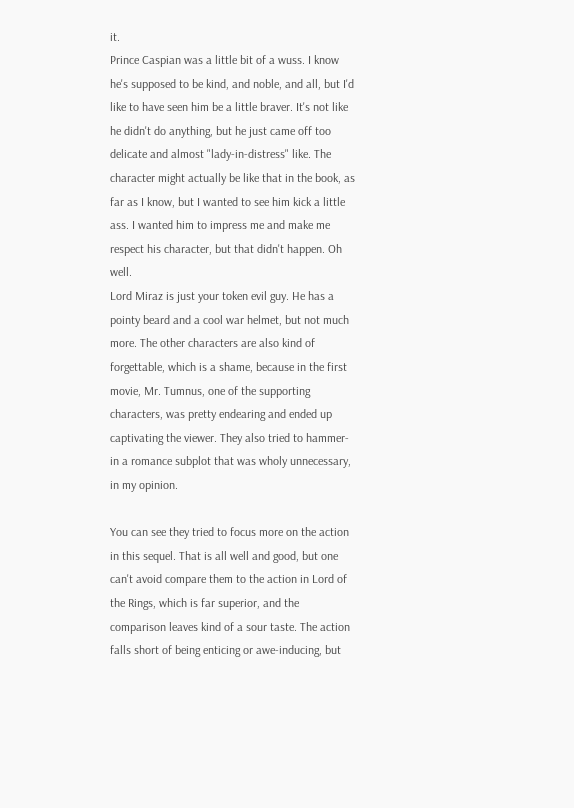it.
Prince Caspian was a little bit of a wuss. I know he's supposed to be kind, and noble, and all, but I'd like to have seen him be a little braver. It's not like he didn't do anything, but he just came off too delicate and almost "lady-in-distress" like. The character might actually be like that in the book, as far as I know, but I wanted to see him kick a little ass. I wanted him to impress me and make me respect his character, but that didn't happen. Oh well.
Lord Miraz is just your token evil guy. He has a pointy beard and a cool war helmet, but not much more. The other characters are also kind of forgettable, which is a shame, because in the first movie, Mr. Tumnus, one of the supporting characters, was pretty endearing and ended up captivating the viewer. They also tried to hammer-in a romance subplot that was wholy unnecessary, in my opinion.

You can see they tried to focus more on the action in this sequel. That is all well and good, but one can't avoid compare them to the action in Lord of the Rings, which is far superior, and the comparison leaves kind of a sour taste. The action falls short of being enticing or awe-inducing, but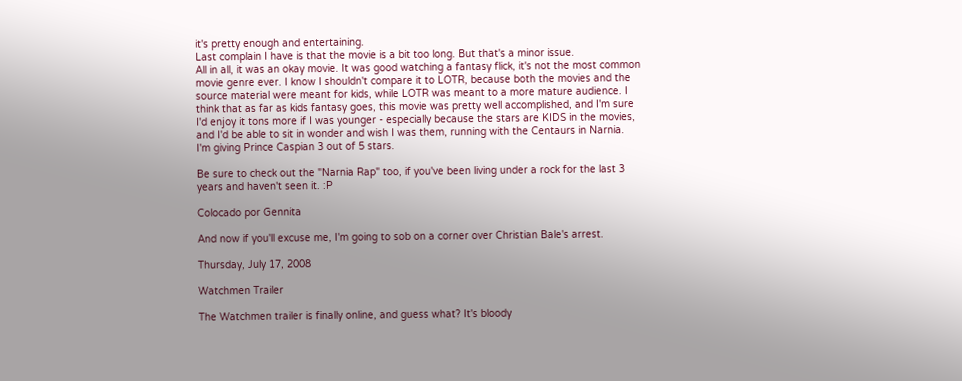it's pretty enough and entertaining.
Last complain I have is that the movie is a bit too long. But that's a minor issue.
All in all, it was an okay movie. It was good watching a fantasy flick, it's not the most common movie genre ever. I know I shouldn't compare it to LOTR, because both the movies and the source material were meant for kids, while LOTR was meant to a more mature audience. I think that as far as kids fantasy goes, this movie was pretty well accomplished, and I'm sure I'd enjoy it tons more if I was younger - especially because the stars are KIDS in the movies, and I'd be able to sit in wonder and wish I was them, running with the Centaurs in Narnia.
I'm giving Prince Caspian 3 out of 5 stars.

Be sure to check out the "Narnia Rap" too, if you've been living under a rock for the last 3 years and haven't seen it. :P

Colocado por Gennita

And now if you'll excuse me, I'm going to sob on a corner over Christian Bale's arrest.

Thursday, July 17, 2008

Watchmen Trailer

The Watchmen trailer is finally online, and guess what? It's bloody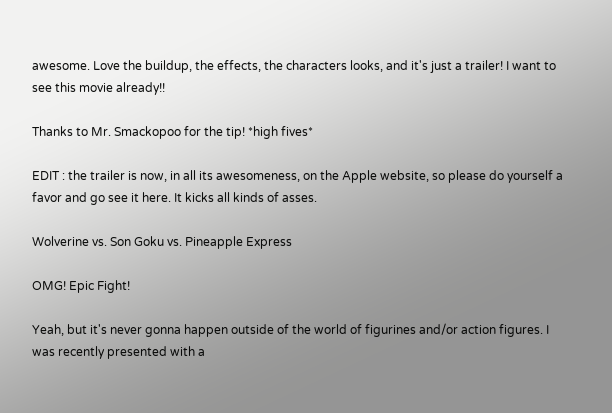awesome. Love the buildup, the effects, the characters looks, and it's just a trailer! I want to see this movie already!!

Thanks to Mr. Smackopoo for the tip! *high fives*

EDIT : the trailer is now, in all its awesomeness, on the Apple website, so please do yourself a favor and go see it here. It kicks all kinds of asses.

Wolverine vs. Son Goku vs. Pineapple Express

OMG! Epic Fight!

Yeah, but it's never gonna happen outside of the world of figurines and/or action figures. I was recently presented with a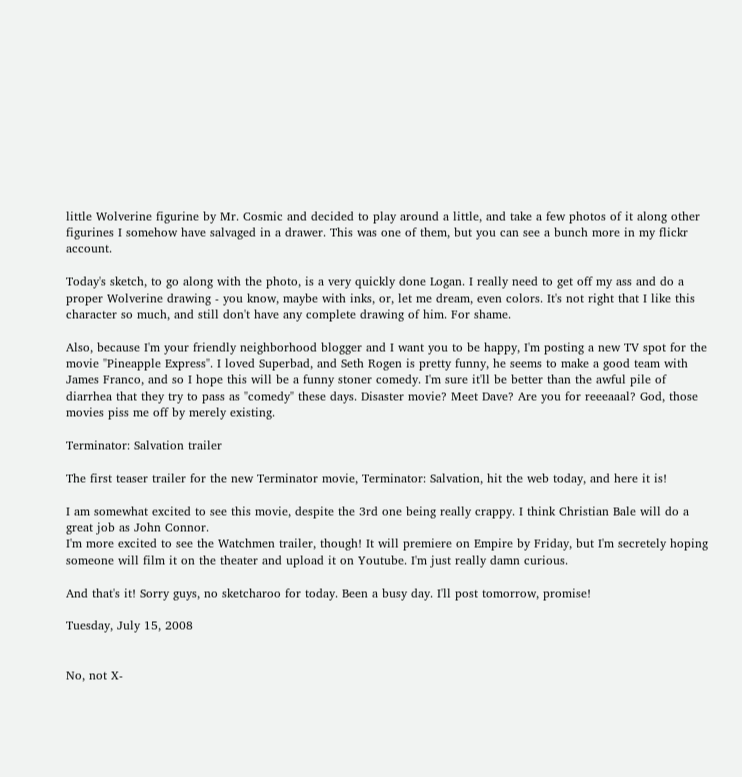little Wolverine figurine by Mr. Cosmic and decided to play around a little, and take a few photos of it along other figurines I somehow have salvaged in a drawer. This was one of them, but you can see a bunch more in my flickr account.

Today's sketch, to go along with the photo, is a very quickly done Logan. I really need to get off my ass and do a proper Wolverine drawing - you know, maybe with inks, or, let me dream, even colors. It's not right that I like this character so much, and still don't have any complete drawing of him. For shame.

Also, because I'm your friendly neighborhood blogger and I want you to be happy, I'm posting a new TV spot for the movie "Pineapple Express". I loved Superbad, and Seth Rogen is pretty funny, he seems to make a good team with James Franco, and so I hope this will be a funny stoner comedy. I'm sure it'll be better than the awful pile of diarrhea that they try to pass as "comedy" these days. Disaster movie? Meet Dave? Are you for reeeaaal? God, those movies piss me off by merely existing.

Terminator: Salvation trailer

The first teaser trailer for the new Terminator movie, Terminator: Salvation, hit the web today, and here it is!

I am somewhat excited to see this movie, despite the 3rd one being really crappy. I think Christian Bale will do a great job as John Connor.
I'm more excited to see the Watchmen trailer, though! It will premiere on Empire by Friday, but I'm secretely hoping someone will film it on the theater and upload it on Youtube. I'm just really damn curious.

And that's it! Sorry guys, no sketcharoo for today. Been a busy day. I'll post tomorrow, promise!

Tuesday, July 15, 2008


No, not X-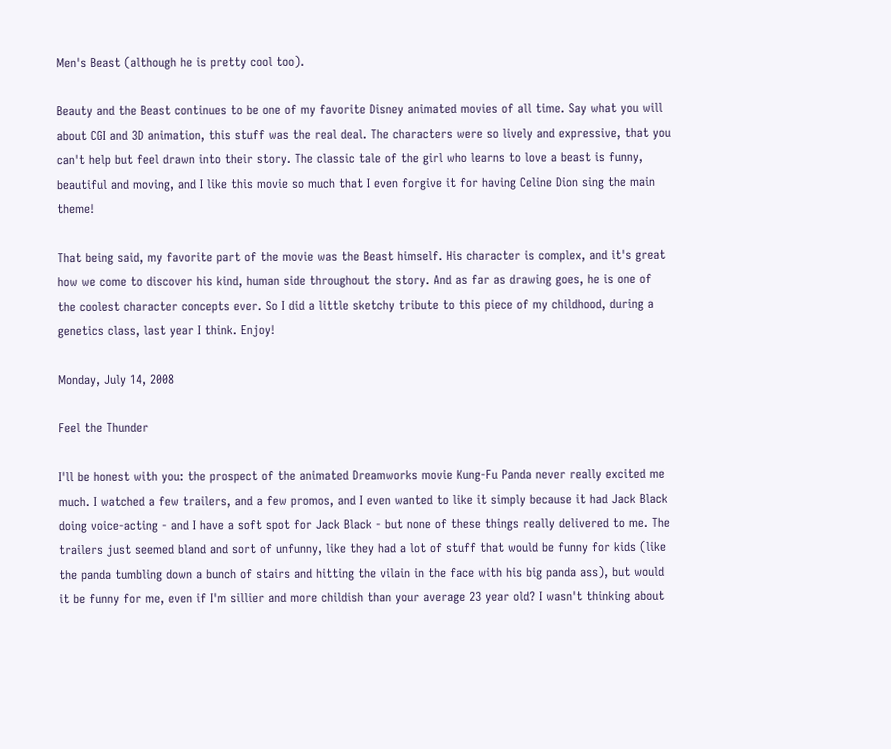Men's Beast (although he is pretty cool too).

Beauty and the Beast continues to be one of my favorite Disney animated movies of all time. Say what you will about CGI and 3D animation, this stuff was the real deal. The characters were so lively and expressive, that you can't help but feel drawn into their story. The classic tale of the girl who learns to love a beast is funny, beautiful and moving, and I like this movie so much that I even forgive it for having Celine Dion sing the main theme!

That being said, my favorite part of the movie was the Beast himself. His character is complex, and it's great how we come to discover his kind, human side throughout the story. And as far as drawing goes, he is one of the coolest character concepts ever. So I did a little sketchy tribute to this piece of my childhood, during a genetics class, last year I think. Enjoy!

Monday, July 14, 2008

Feel the Thunder

I'll be honest with you: the prospect of the animated Dreamworks movie Kung-Fu Panda never really excited me much. I watched a few trailers, and a few promos, and I even wanted to like it simply because it had Jack Black doing voice-acting - and I have a soft spot for Jack Black - but none of these things really delivered to me. The trailers just seemed bland and sort of unfunny, like they had a lot of stuff that would be funny for kids (like the panda tumbling down a bunch of stairs and hitting the vilain in the face with his big panda ass), but would it be funny for me, even if I'm sillier and more childish than your average 23 year old? I wasn't thinking about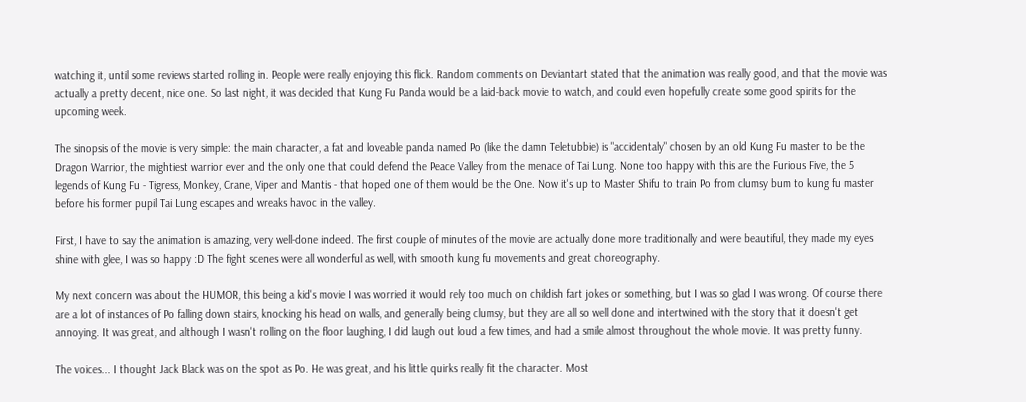watching it, until some reviews started rolling in. People were really enjoying this flick. Random comments on Deviantart stated that the animation was really good, and that the movie was actually a pretty decent, nice one. So last night, it was decided that Kung Fu Panda would be a laid-back movie to watch, and could even hopefully create some good spirits for the upcoming week.

The sinopsis of the movie is very simple: the main character, a fat and loveable panda named Po (like the damn Teletubbie) is "accidentaly" chosen by an old Kung Fu master to be the Dragon Warrior, the mightiest warrior ever and the only one that could defend the Peace Valley from the menace of Tai Lung. None too happy with this are the Furious Five, the 5 legends of Kung Fu - Tigress, Monkey, Crane, Viper and Mantis - that hoped one of them would be the One. Now it's up to Master Shifu to train Po from clumsy bum to kung fu master before his former pupil Tai Lung escapes and wreaks havoc in the valley.

First, I have to say the animation is amazing, very well-done indeed. The first couple of minutes of the movie are actually done more traditionally and were beautiful, they made my eyes shine with glee, I was so happy :D The fight scenes were all wonderful as well, with smooth kung fu movements and great choreography.

My next concern was about the HUMOR, this being a kid's movie I was worried it would rely too much on childish fart jokes or something, but I was so glad I was wrong. Of course there are a lot of instances of Po falling down stairs, knocking his head on walls, and generally being clumsy, but they are all so well done and intertwined with the story that it doesn't get annoying. It was great, and although I wasn't rolling on the floor laughing, I did laugh out loud a few times, and had a smile almost throughout the whole movie. It was pretty funny.

The voices... I thought Jack Black was on the spot as Po. He was great, and his little quirks really fit the character. Most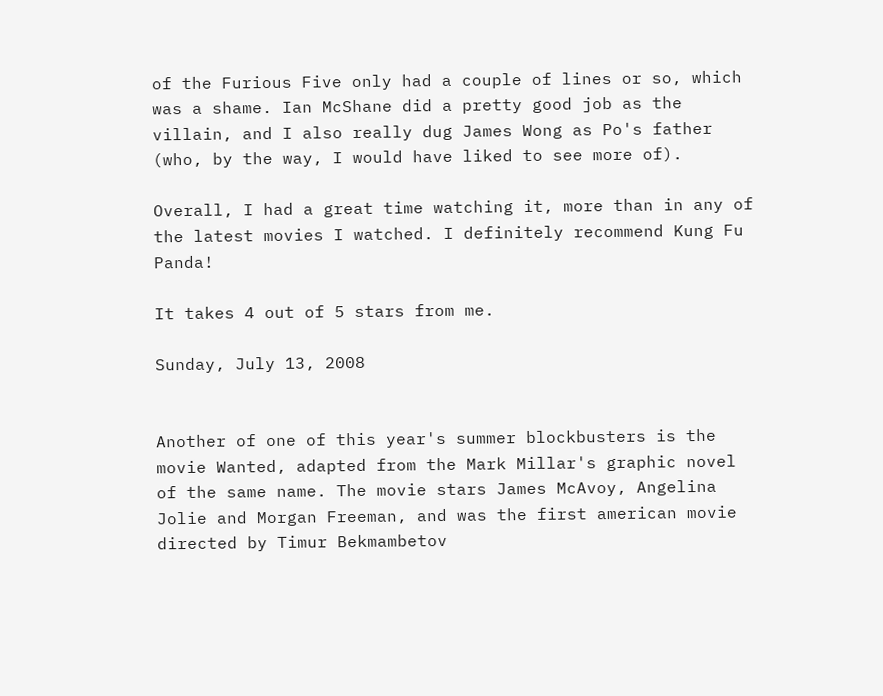of the Furious Five only had a couple of lines or so, which was a shame. Ian McShane did a pretty good job as the villain, and I also really dug James Wong as Po's father (who, by the way, I would have liked to see more of).

Overall, I had a great time watching it, more than in any of the latest movies I watched. I definitely recommend Kung Fu Panda!

It takes 4 out of 5 stars from me.

Sunday, July 13, 2008


Another of one of this year's summer blockbusters is the movie Wanted, adapted from the Mark Millar's graphic novel of the same name. The movie stars James McAvoy, Angelina Jolie and Morgan Freeman, and was the first american movie directed by Timur Bekmambetov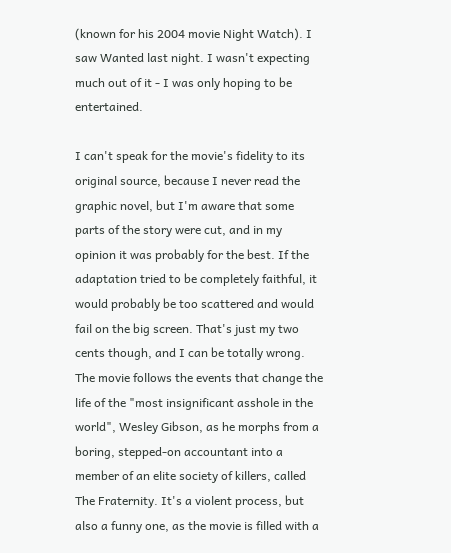(known for his 2004 movie Night Watch). I saw Wanted last night. I wasn't expecting much out of it - I was only hoping to be entertained.

I can't speak for the movie's fidelity to its original source, because I never read the graphic novel, but I'm aware that some parts of the story were cut, and in my opinion it was probably for the best. If the adaptation tried to be completely faithful, it would probably be too scattered and would fail on the big screen. That's just my two cents though, and I can be totally wrong.
The movie follows the events that change the life of the "most insignificant asshole in the world", Wesley Gibson, as he morphs from a boring, stepped-on accountant into a member of an elite society of killers, called The Fraternity. It's a violent process, but also a funny one, as the movie is filled with a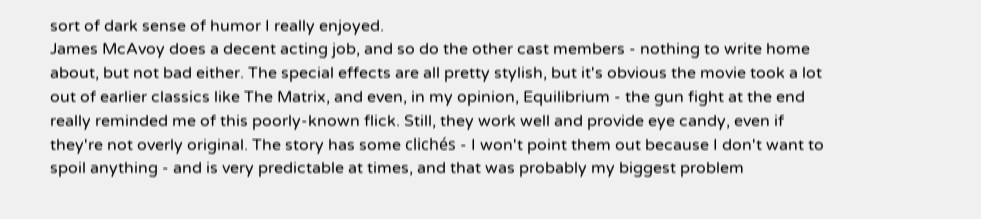sort of dark sense of humor I really enjoyed.
James McAvoy does a decent acting job, and so do the other cast members - nothing to write home about, but not bad either. The special effects are all pretty stylish, but it's obvious the movie took a lot out of earlier classics like The Matrix, and even, in my opinion, Equilibrium - the gun fight at the end really reminded me of this poorly-known flick. Still, they work well and provide eye candy, even if they're not overly original. The story has some clichés - I won't point them out because I don't want to spoil anything - and is very predictable at times, and that was probably my biggest problem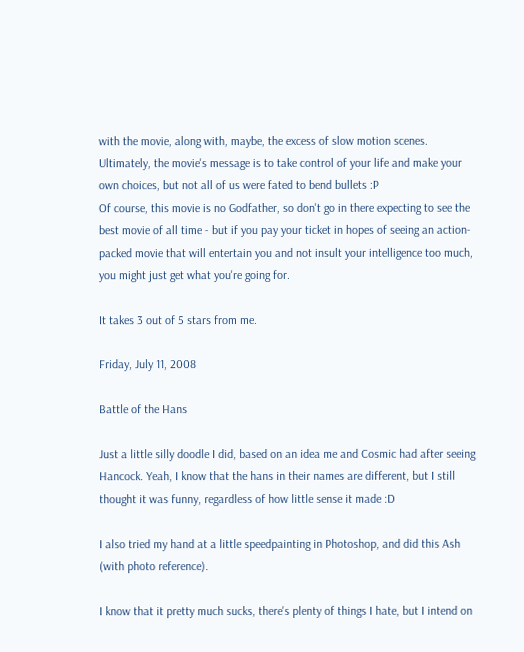with the movie, along with, maybe, the excess of slow motion scenes.
Ultimately, the movie's message is to take control of your life and make your own choices, but not all of us were fated to bend bullets :P
Of course, this movie is no Godfather, so don't go in there expecting to see the best movie of all time - but if you pay your ticket in hopes of seeing an action-packed movie that will entertain you and not insult your intelligence too much, you might just get what you're going for.

It takes 3 out of 5 stars from me.

Friday, July 11, 2008

Battle of the Hans

Just a little silly doodle I did, based on an idea me and Cosmic had after seeing Hancock. Yeah, I know that the hans in their names are different, but I still thought it was funny, regardless of how little sense it made :D

I also tried my hand at a little speedpainting in Photoshop, and did this Ash (with photo reference).

I know that it pretty much sucks, there's plenty of things I hate, but I intend on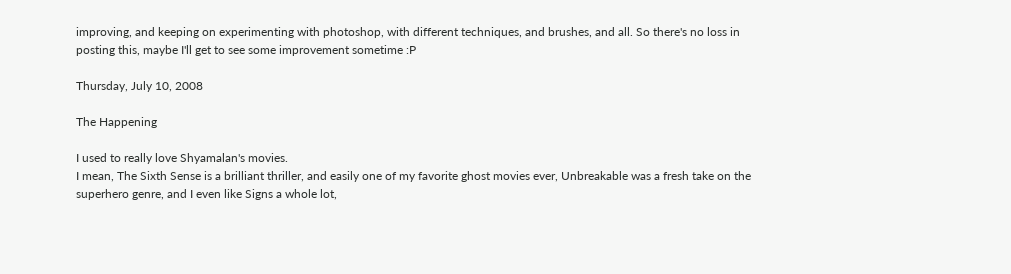improving, and keeping on experimenting with photoshop, with different techniques, and brushes, and all. So there's no loss in posting this, maybe I'll get to see some improvement sometime :P

Thursday, July 10, 2008

The Happening

I used to really love Shyamalan's movies.
I mean, The Sixth Sense is a brilliant thriller, and easily one of my favorite ghost movies ever, Unbreakable was a fresh take on the superhero genre, and I even like Signs a whole lot,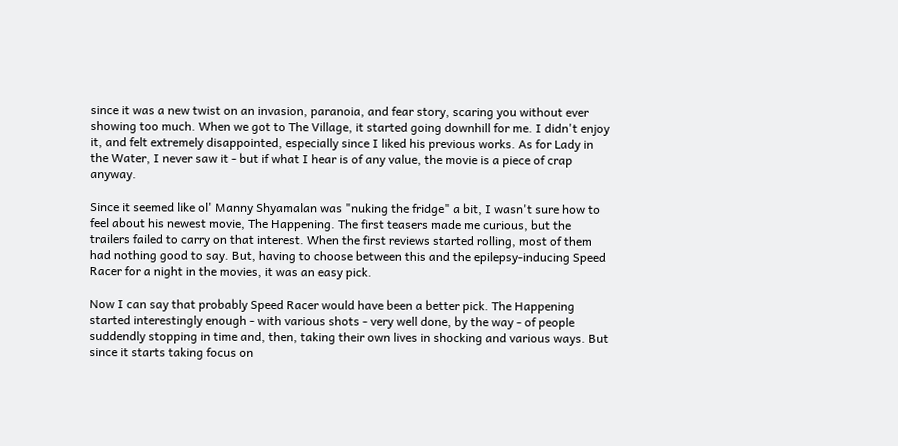since it was a new twist on an invasion, paranoia, and fear story, scaring you without ever showing too much. When we got to The Village, it started going downhill for me. I didn't enjoy it, and felt extremely disappointed, especially since I liked his previous works. As for Lady in the Water, I never saw it - but if what I hear is of any value, the movie is a piece of crap anyway.

Since it seemed like ol' Manny Shyamalan was "nuking the fridge" a bit, I wasn't sure how to feel about his newest movie, The Happening. The first teasers made me curious, but the trailers failed to carry on that interest. When the first reviews started rolling, most of them had nothing good to say. But, having to choose between this and the epilepsy-inducing Speed Racer for a night in the movies, it was an easy pick.

Now I can say that probably Speed Racer would have been a better pick. The Happening started interestingly enough - with various shots - very well done, by the way - of people suddendly stopping in time and, then, taking their own lives in shocking and various ways. But since it starts taking focus on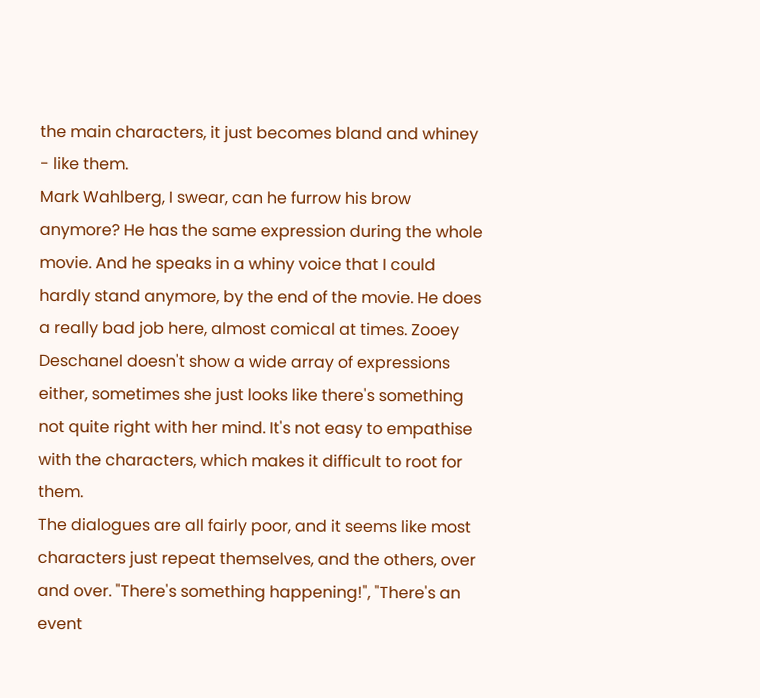the main characters, it just becomes bland and whiney - like them.
Mark Wahlberg, I swear, can he furrow his brow anymore? He has the same expression during the whole movie. And he speaks in a whiny voice that I could hardly stand anymore, by the end of the movie. He does a really bad job here, almost comical at times. Zooey Deschanel doesn't show a wide array of expressions either, sometimes she just looks like there's something not quite right with her mind. It's not easy to empathise with the characters, which makes it difficult to root for them.
The dialogues are all fairly poor, and it seems like most characters just repeat themselves, and the others, over and over. "There's something happening!", "There's an event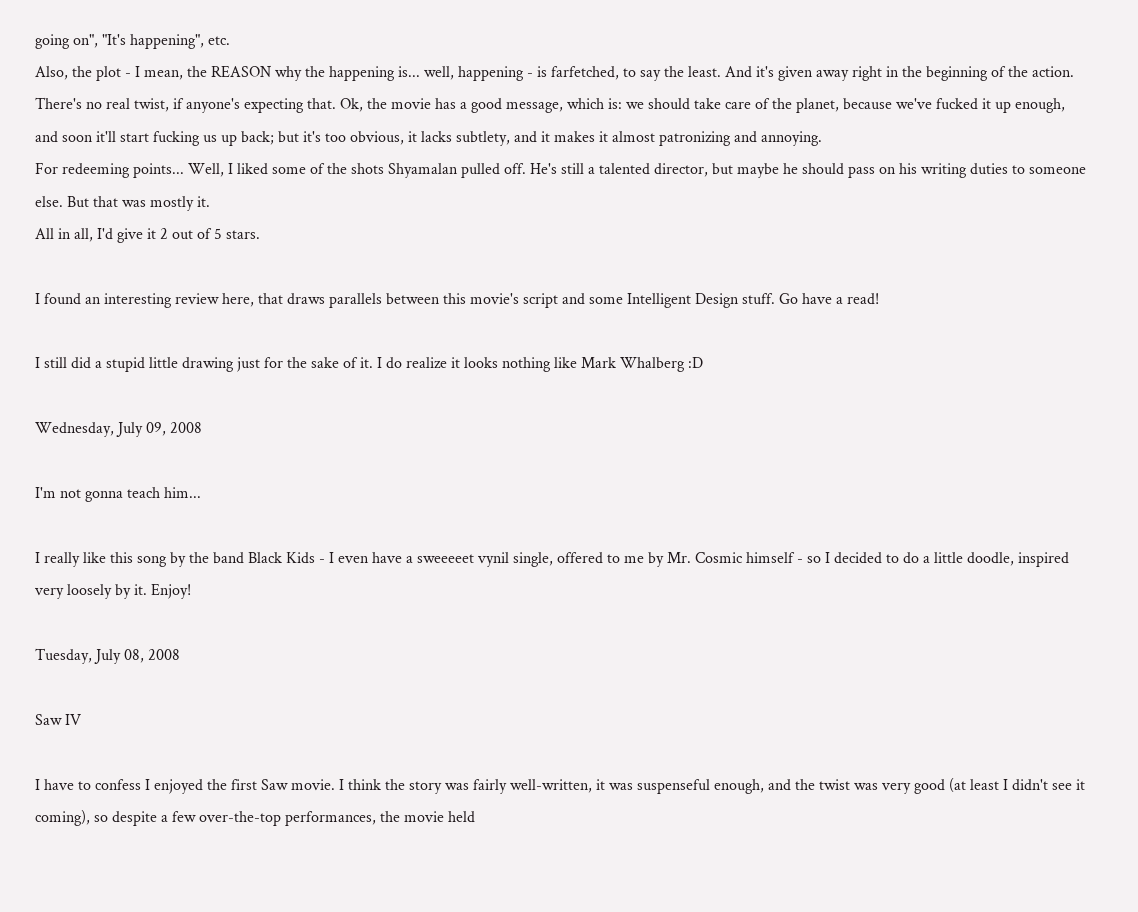going on", "It's happening", etc.
Also, the plot - I mean, the REASON why the happening is... well, happening - is farfetched, to say the least. And it's given away right in the beginning of the action. There's no real twist, if anyone's expecting that. Ok, the movie has a good message, which is: we should take care of the planet, because we've fucked it up enough, and soon it'll start fucking us up back; but it's too obvious, it lacks subtlety, and it makes it almost patronizing and annoying.
For redeeming points... Well, I liked some of the shots Shyamalan pulled off. He's still a talented director, but maybe he should pass on his writing duties to someone else. But that was mostly it.
All in all, I'd give it 2 out of 5 stars.

I found an interesting review here, that draws parallels between this movie's script and some Intelligent Design stuff. Go have a read!

I still did a stupid little drawing just for the sake of it. I do realize it looks nothing like Mark Whalberg :D

Wednesday, July 09, 2008

I'm not gonna teach him...

I really like this song by the band Black Kids - I even have a sweeeeet vynil single, offered to me by Mr. Cosmic himself - so I decided to do a little doodle, inspired very loosely by it. Enjoy!

Tuesday, July 08, 2008

Saw IV

I have to confess I enjoyed the first Saw movie. I think the story was fairly well-written, it was suspenseful enough, and the twist was very good (at least I didn't see it coming), so despite a few over-the-top performances, the movie held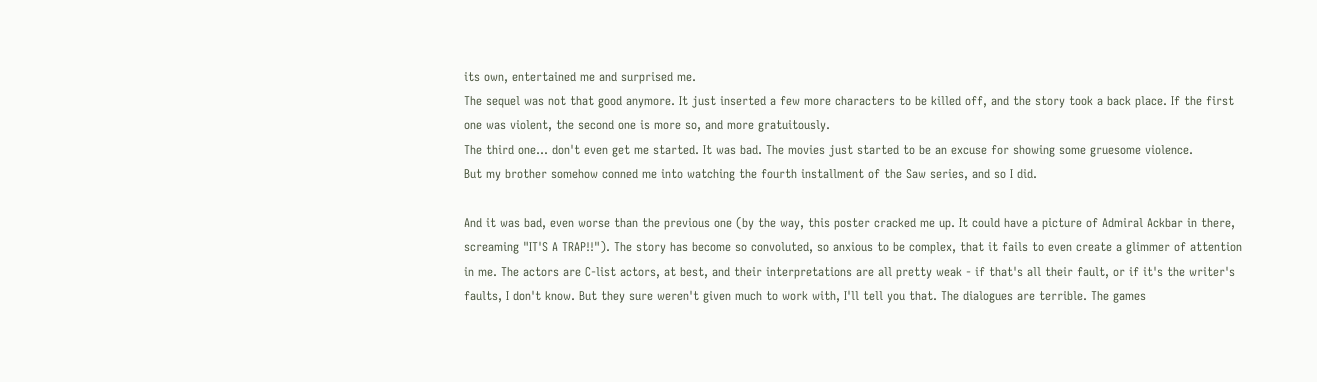its own, entertained me and surprised me.
The sequel was not that good anymore. It just inserted a few more characters to be killed off, and the story took a back place. If the first one was violent, the second one is more so, and more gratuitously.
The third one... don't even get me started. It was bad. The movies just started to be an excuse for showing some gruesome violence.
But my brother somehow conned me into watching the fourth installment of the Saw series, and so I did.

And it was bad, even worse than the previous one (by the way, this poster cracked me up. It could have a picture of Admiral Ackbar in there, screaming "IT'S A TRAP!!"). The story has become so convoluted, so anxious to be complex, that it fails to even create a glimmer of attention in me. The actors are C-list actors, at best, and their interpretations are all pretty weak - if that's all their fault, or if it's the writer's faults, I don't know. But they sure weren't given much to work with, I'll tell you that. The dialogues are terrible. The games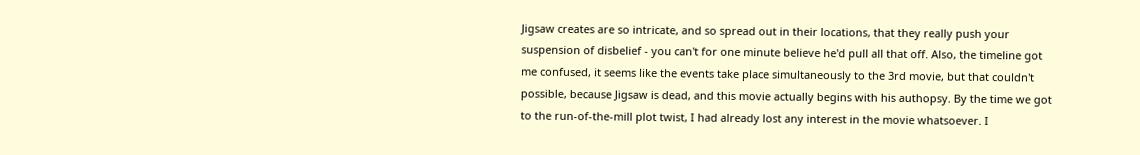Jigsaw creates are so intricate, and so spread out in their locations, that they really push your suspension of disbelief - you can't for one minute believe he'd pull all that off. Also, the timeline got me confused, it seems like the events take place simultaneously to the 3rd movie, but that couldn't possible, because Jigsaw is dead, and this movie actually begins with his authopsy. By the time we got to the run-of-the-mill plot twist, I had already lost any interest in the movie whatsoever. I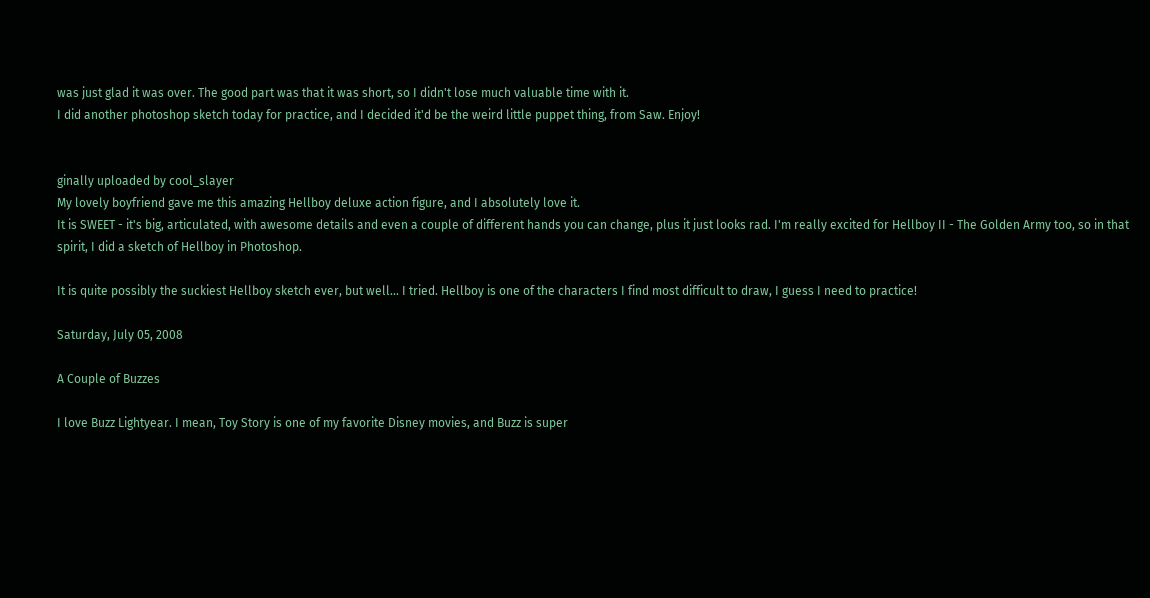was just glad it was over. The good part was that it was short, so I didn't lose much valuable time with it.
I did another photoshop sketch today for practice, and I decided it'd be the weird little puppet thing, from Saw. Enjoy!


ginally uploaded by cool_slayer
My lovely boyfriend gave me this amazing Hellboy deluxe action figure, and I absolutely love it.
It is SWEET - it's big, articulated, with awesome details and even a couple of different hands you can change, plus it just looks rad. I'm really excited for Hellboy II - The Golden Army too, so in that spirit, I did a sketch of Hellboy in Photoshop.

It is quite possibly the suckiest Hellboy sketch ever, but well... I tried. Hellboy is one of the characters I find most difficult to draw, I guess I need to practice!

Saturday, July 05, 2008

A Couple of Buzzes

I love Buzz Lightyear. I mean, Toy Story is one of my favorite Disney movies, and Buzz is super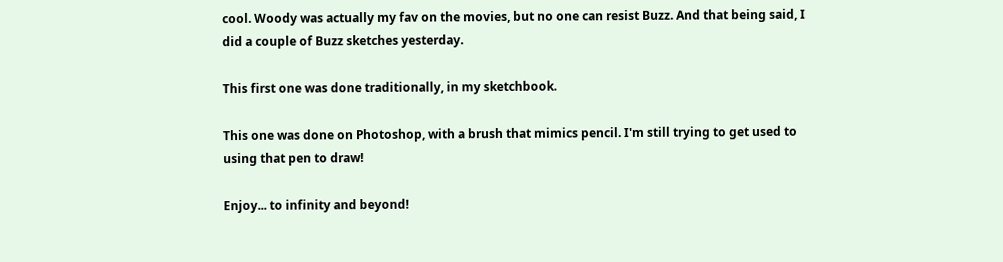cool. Woody was actually my fav on the movies, but no one can resist Buzz. And that being said, I did a couple of Buzz sketches yesterday.

This first one was done traditionally, in my sketchbook.

This one was done on Photoshop, with a brush that mimics pencil. I'm still trying to get used to using that pen to draw!

Enjoy... to infinity and beyond!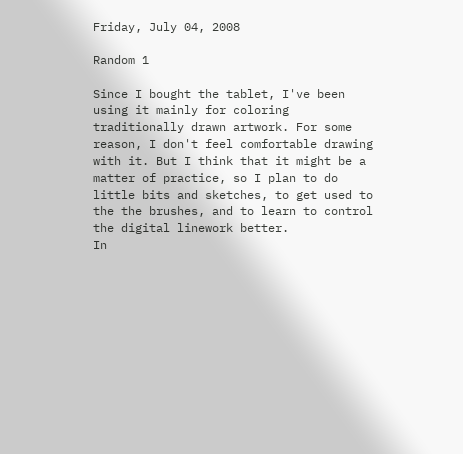Friday, July 04, 2008

Random 1

Since I bought the tablet, I've been using it mainly for coloring traditionally drawn artwork. For some reason, I don't feel comfortable drawing with it. But I think that it might be a matter of practice, so I plan to do little bits and sketches, to get used to the the brushes, and to learn to control the digital linework better.
In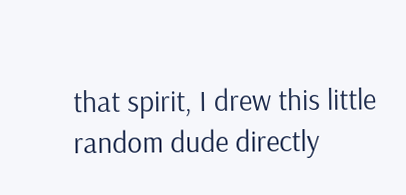that spirit, I drew this little random dude directly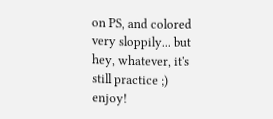on PS, and colored very sloppily... but hey, whatever, it's still practice ;) enjoy!